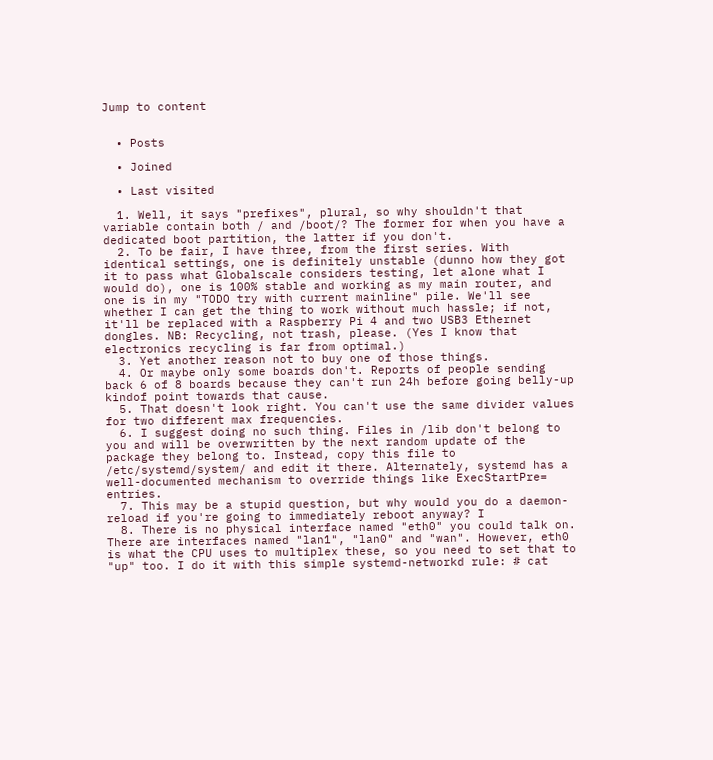Jump to content


  • Posts

  • Joined

  • Last visited

  1. Well, it says "prefixes", plural, so why shouldn't that variable contain both / and /boot/? The former for when you have a dedicated boot partition, the latter if you don't.
  2. To be fair, I have three, from the first series. With identical settings, one is definitely unstable (dunno how they got it to pass what Globalscale considers testing, let alone what I would do), one is 100% stable and working as my main router, and one is in my "TODO try with current mainline" pile. We'll see whether I can get the thing to work without much hassle; if not, it'll be replaced with a Raspberry Pi 4 and two USB3 Ethernet dongles. NB: Recycling, not trash, please. (Yes I know that electronics recycling is far from optimal.)
  3. Yet another reason not to buy one of those things.
  4. Or maybe only some boards don't. Reports of people sending back 6 of 8 boards because they can't run 24h before going belly-up kindof point towards that cause.
  5. That doesn't look right. You can't use the same divider values for two different max frequencies.
  6. I suggest doing no such thing. Files in /lib don't belong to you and will be overwritten by the next random update of the package they belong to. Instead, copy this file to /etc/systemd/system/ and edit it there. Alternately, systemd has a well-documented mechanism to override things like ExecStartPre= entries.
  7. This may be a stupid question, but why would you do a daemon-reload if you're going to immediately reboot anyway? I
  8. There is no physical interface named "eth0" you could talk on. There are interfaces named "lan1", "lan0" and "wan". However, eth0 is what the CPU uses to multiplex these, so you need to set that to "up" too. I do it with this simple systemd-networkd rule: # cat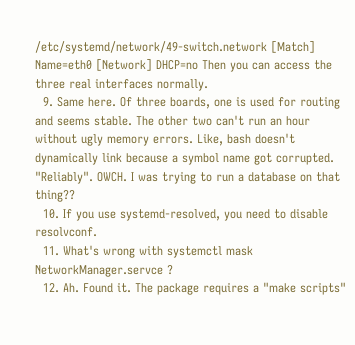/etc/systemd/network/49-switch.network [Match] Name=eth0 [Network] DHCP=no Then you can access the three real interfaces normally.
  9. Same here. Of three boards, one is used for routing and seems stable. The other two can't run an hour without ugly memory errors. Like, bash doesn't dynamically link because a symbol name got corrupted. "Reliably". OWCH. I was trying to run a database on that thing??
  10. If you use systemd-resolved, you need to disable resolvconf.
  11. What's wrong with systemctl mask NetworkManager.servce ?
  12. Ah. Found it. The package requires a "make scripts"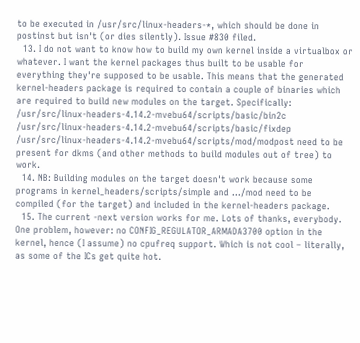to be executed in /usr/src/linux-headers-*, which should be done in postinst but isn't (or dies silently). Issue #830 filed.
  13. I do not want to know how to build my own kernel inside a virtualbox or whatever. I want the kernel packages thus built to be usable for everything they're supposed to be usable. This means that the generated kernel-headers package is required to contain a couple of binaries which are required to build new modules on the target. Specifically: /usr/src/linux-headers-4.14.2-mvebu64/scripts/basic/bin2c /usr/src/linux-headers-4.14.2-mvebu64/scripts/basic/fixdep /usr/src/linux-headers-4.14.2-mvebu64/scripts/mod/modpost need to be present for dkms (and other methods to build modules out of tree) to work.
  14. NB: Building modules on the target doesn't work because some programs in kernel_headers/scripts/simple and …/mod need to be compiled (for the target) and included in the kernel-headers package.
  15. The current -next version works for me. Lots of thanks, everybody. One problem, however: no CONFIG_REGULATOR_ARMADA3700 option in the kernel, hence (I assume) no cpufreq support. Which is not cool – literally, as some of the ICs get quite hot.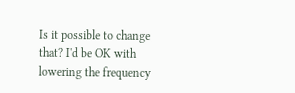Is it possible to change that? I'd be OK with lowering the frequency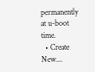permanently at u-boot time.
  • Create New...